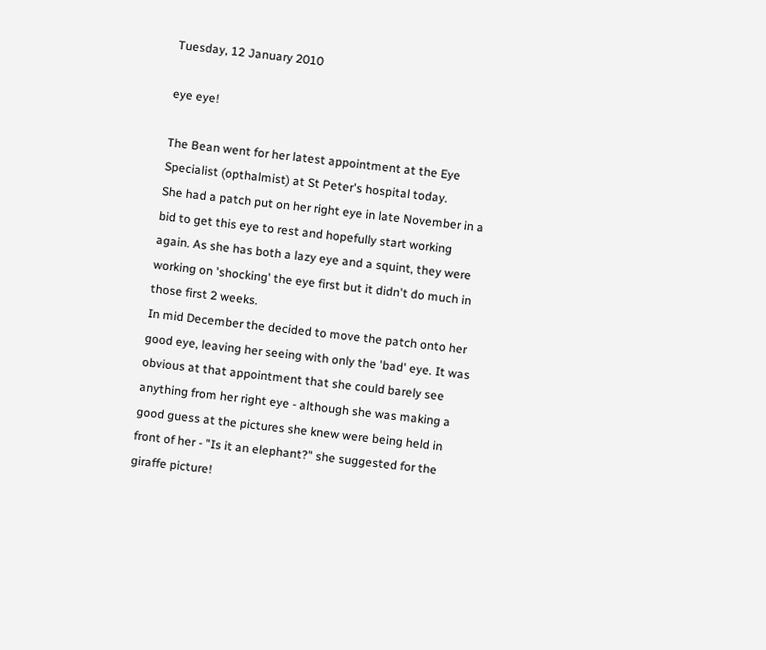Tuesday, 12 January 2010

eye eye!

The Bean went for her latest appointment at the Eye Specialist (opthalmist) at St Peter's hospital today.
She had a patch put on her right eye in late November in a bid to get this eye to rest and hopefully start working again. As she has both a lazy eye and a squint, they were working on 'shocking' the eye first but it didn't do much in those first 2 weeks.
In mid December the decided to move the patch onto her good eye, leaving her seeing with only the 'bad' eye. It was obvious at that appointment that she could barely see anything from her right eye - although she was making a good guess at the pictures she knew were being held in front of her - "Is it an elephant?" she suggested for the giraffe picture!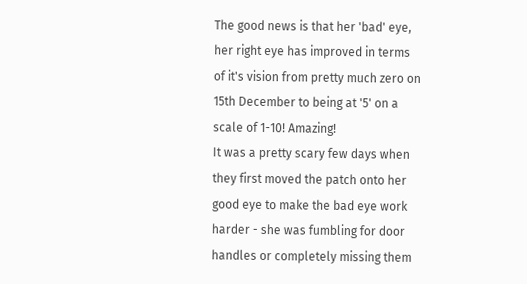The good news is that her 'bad' eye, her right eye has improved in terms of it's vision from pretty much zero on 15th December to being at '5' on a scale of 1-10! Amazing!
It was a pretty scary few days when they first moved the patch onto her good eye to make the bad eye work harder - she was fumbling for door handles or completely missing them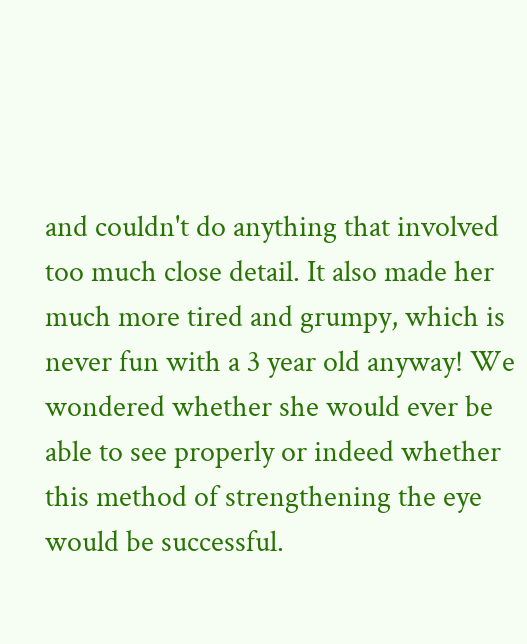and couldn't do anything that involved too much close detail. It also made her much more tired and grumpy, which is never fun with a 3 year old anyway! We wondered whether she would ever be able to see properly or indeed whether this method of strengthening the eye would be successful.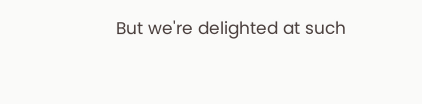But we're delighted at such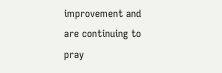improvement and are continuing to pray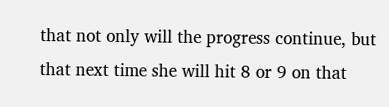that not only will the progress continue, but that next time she will hit 8 or 9 on that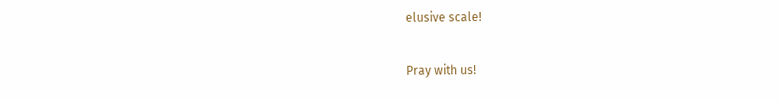elusive scale!

Pray with us!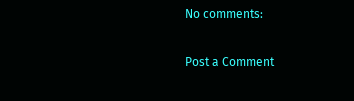No comments:

Post a Comment